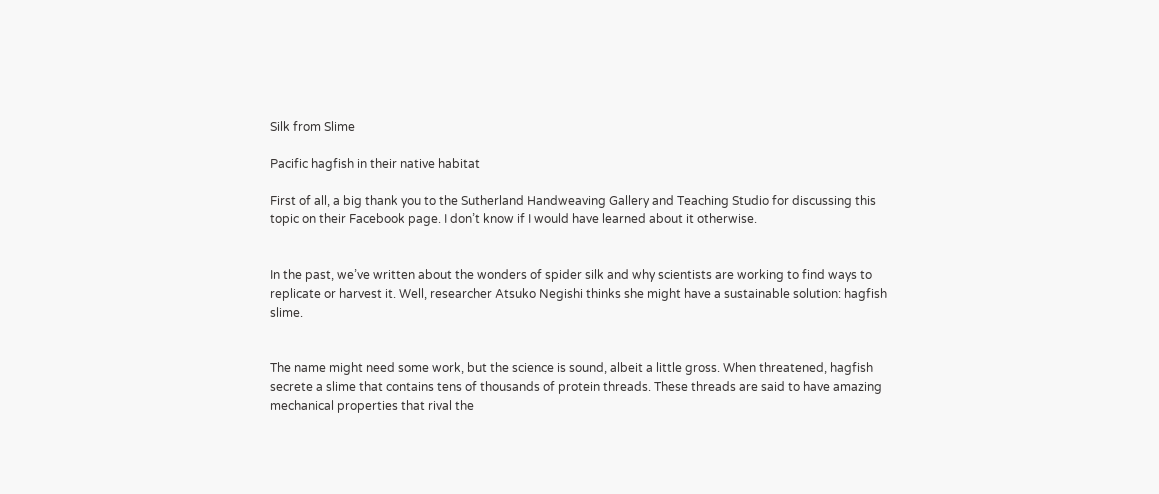Silk from Slime

Pacific hagfish in their native habitat

First of all, a big thank you to the Sutherland Handweaving Gallery and Teaching Studio for discussing this topic on their Facebook page. I don’t know if I would have learned about it otherwise.


In the past, we’ve written about the wonders of spider silk and why scientists are working to find ways to replicate or harvest it. Well, researcher Atsuko Negishi thinks she might have a sustainable solution: hagfish slime.


The name might need some work, but the science is sound, albeit a little gross. When threatened, hagfish secrete a slime that contains tens of thousands of protein threads. These threads are said to have amazing mechanical properties that rival the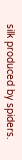silk produced by spiders.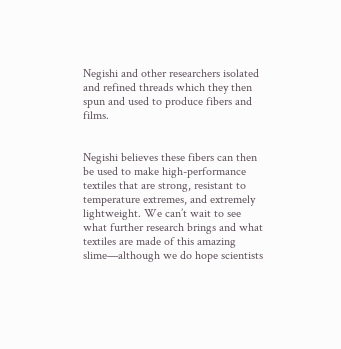Negishi and other researchers isolated and refined threads which they then spun and used to produce fibers and films.


Negishi believes these fibers can then be used to make high-performance textiles that are strong, resistant to temperature extremes, and extremely lightweight. We can’t wait to see what further research brings and what textiles are made of this amazing slime—although we do hope scientists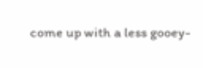come up with a less gooey-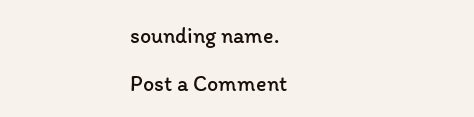sounding name.

Post a Comment